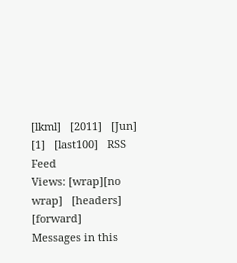[lkml]   [2011]   [Jun]   [1]   [last100]   RSS Feed
Views: [wrap][no wrap]   [headers]  [forward]
Messages in this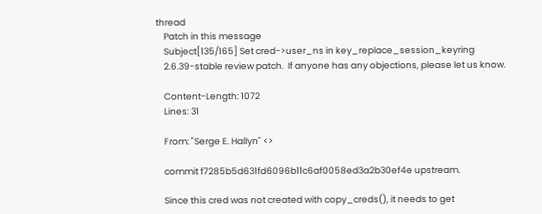thread
    Patch in this message
    Subject[135/165] Set cred->user_ns in key_replace_session_keyring
    2.6.39-stable review patch.  If anyone has any objections, please let us know.

    Content-Length: 1072
    Lines: 31

    From: "Serge E. Hallyn" <>

    commit f7285b5d631fd6096b11c6af0058ed3a2b30ef4e upstream.

    Since this cred was not created with copy_creds(), it needs to get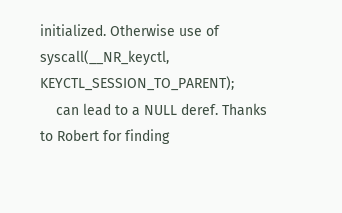initialized. Otherwise use of syscall(__NR_keyctl, KEYCTL_SESSION_TO_PARENT);
    can lead to a NULL deref. Thanks to Robert for finding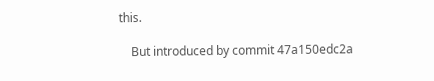this.

    But introduced by commit 47a150edc2a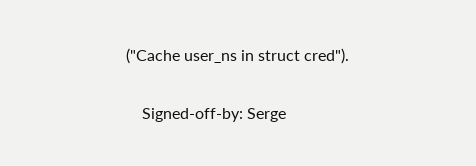("Cache user_ns in struct cred").

    Signed-off-by: Serge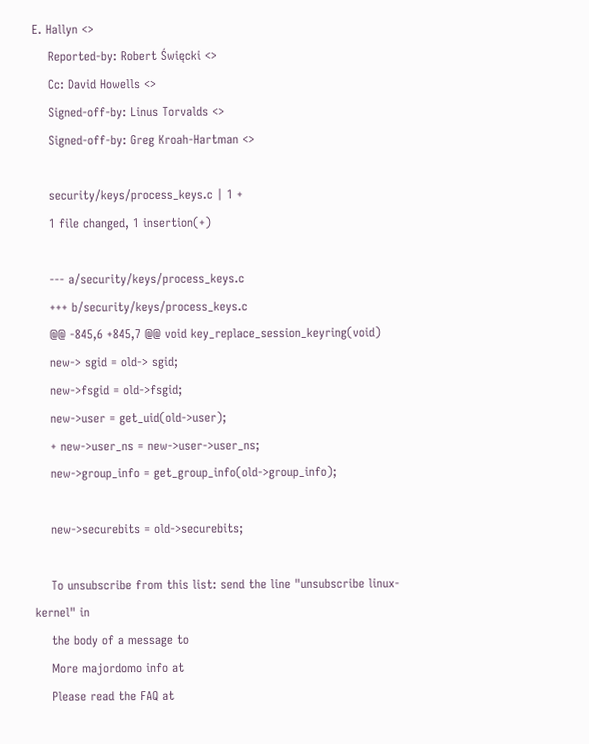E. Hallyn <>
    Reported-by: Robert Święcki <>
    Cc: David Howells <>
    Signed-off-by: Linus Torvalds <>
    Signed-off-by: Greg Kroah-Hartman <>

    security/keys/process_keys.c | 1 +
    1 file changed, 1 insertion(+)

    --- a/security/keys/process_keys.c
    +++ b/security/keys/process_keys.c
    @@ -845,6 +845,7 @@ void key_replace_session_keyring(void)
    new-> sgid = old-> sgid;
    new->fsgid = old->fsgid;
    new->user = get_uid(old->user);
    + new->user_ns = new->user->user_ns;
    new->group_info = get_group_info(old->group_info);

    new->securebits = old->securebits;

    To unsubscribe from this list: send the line "unsubscribe linux-kernel" in
    the body of a message to
    More majordomo info at
    Please read the FAQ at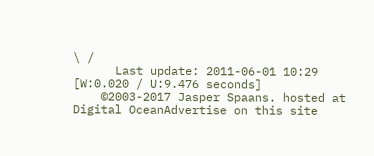\ /
      Last update: 2011-06-01 10:29    [W:0.020 / U:9.476 seconds]
    ©2003-2017 Jasper Spaans. hosted at Digital OceanAdvertise on this site